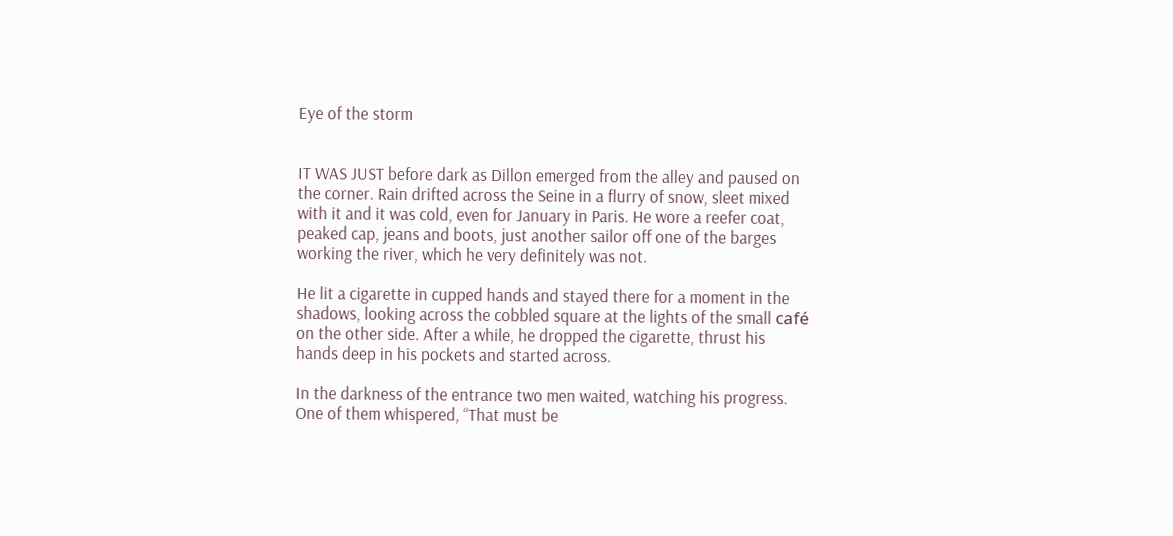Eye of the storm


IT WAS JUST before dark as Dillon emerged from the alley and paused on the corner. Rain drifted across the Seine in a flurry of snow, sleet mixed with it and it was cold, even for January in Paris. He wore a reefer coat, peaked cap, jeans and boots, just another sailor off one of the barges working the river, which he very definitely was not.

He lit a cigarette in cupped hands and stayed there for a moment in the shadows, looking across the cobbled square at the lights of the small café on the other side. After a while, he dropped the cigarette, thrust his hands deep in his pockets and started across.

In the darkness of the entrance two men waited, watching his progress. One of them whispered, “That must be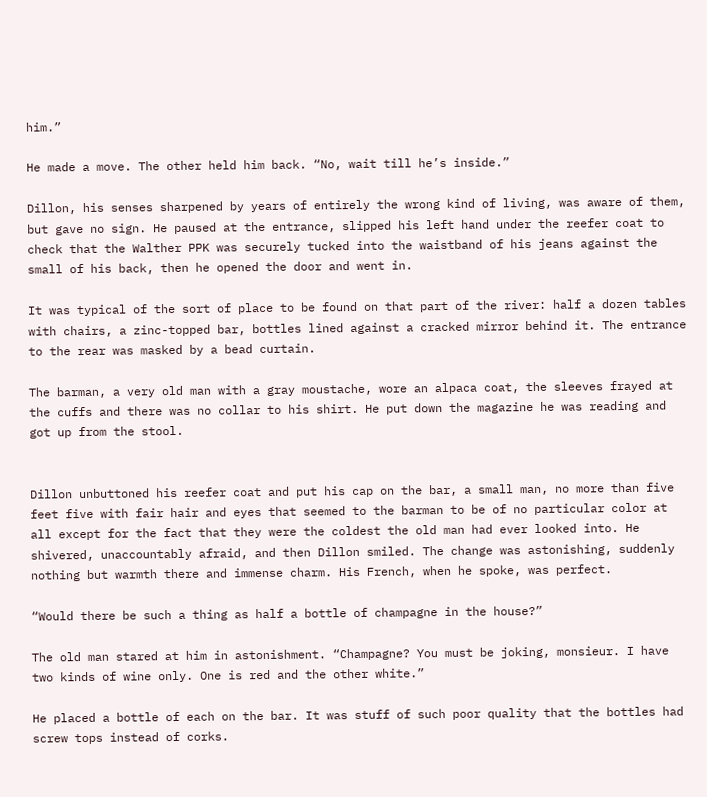him.”

He made a move. The other held him back. “No, wait till he’s inside.”

Dillon, his senses sharpened by years of entirely the wrong kind of living, was aware of them, but gave no sign. He paused at the entrance, slipped his left hand under the reefer coat to check that the Walther PPK was securely tucked into the waistband of his jeans against the small of his back, then he opened the door and went in.

It was typical of the sort of place to be found on that part of the river: half a dozen tables with chairs, a zinc-topped bar, bottles lined against a cracked mirror behind it. The entrance to the rear was masked by a bead curtain.

The barman, a very old man with a gray moustache, wore an alpaca coat, the sleeves frayed at the cuffs and there was no collar to his shirt. He put down the magazine he was reading and got up from the stool.


Dillon unbuttoned his reefer coat and put his cap on the bar, a small man, no more than five feet five with fair hair and eyes that seemed to the barman to be of no particular color at all except for the fact that they were the coldest the old man had ever looked into. He shivered, unaccountably afraid, and then Dillon smiled. The change was astonishing, suddenly nothing but warmth there and immense charm. His French, when he spoke, was perfect.

“Would there be such a thing as half a bottle of champagne in the house?”

The old man stared at him in astonishment. “Champagne? You must be joking, monsieur. I have two kinds of wine only. One is red and the other white.”

He placed a bottle of each on the bar. It was stuff of such poor quality that the bottles had screw tops instead of corks.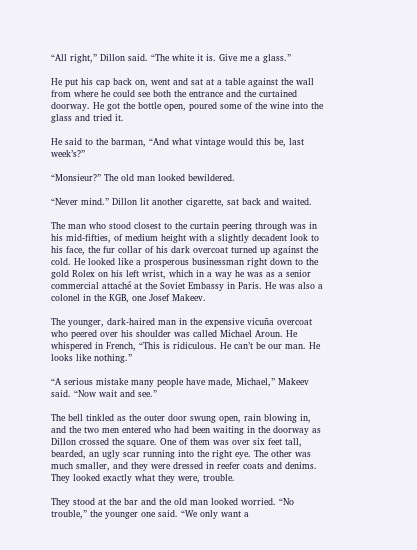“All right,” Dillon said. “The white it is. Give me a glass.”

He put his cap back on, went and sat at a table against the wall from where he could see both the entrance and the curtained doorway. He got the bottle open, poured some of the wine into the glass and tried it.

He said to the barman, “And what vintage would this be, last week’s?”

“Monsieur?” The old man looked bewildered.

“Never mind.” Dillon lit another cigarette, sat back and waited.

The man who stood closest to the curtain peering through was in his mid-fifties, of medium height with a slightly decadent look to his face, the fur collar of his dark overcoat turned up against the cold. He looked like a prosperous businessman right down to the gold Rolex on his left wrist, which in a way he was as a senior commercial attaché at the Soviet Embassy in Paris. He was also a colonel in the KGB, one Josef Makeev.

The younger, dark-haired man in the expensive vicuña overcoat who peered over his shoulder was called Michael Aroun. He whispered in French, “This is ridiculous. He can’t be our man. He looks like nothing.”

“A serious mistake many people have made, Michael,” Makeev said. “Now wait and see.”

The bell tinkled as the outer door swung open, rain blowing in, and the two men entered who had been waiting in the doorway as Dillon crossed the square. One of them was over six feet tall, bearded, an ugly scar running into the right eye. The other was much smaller, and they were dressed in reefer coats and denims. They looked exactly what they were, trouble.

They stood at the bar and the old man looked worried. “No trouble,” the younger one said. “We only want a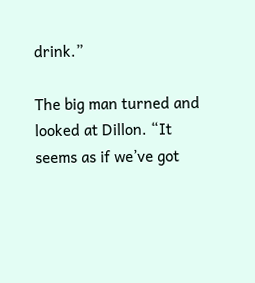drink.”

The big man turned and looked at Dillon. “It seems as if we’ve got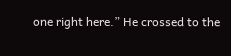one right here.” He crossed to the